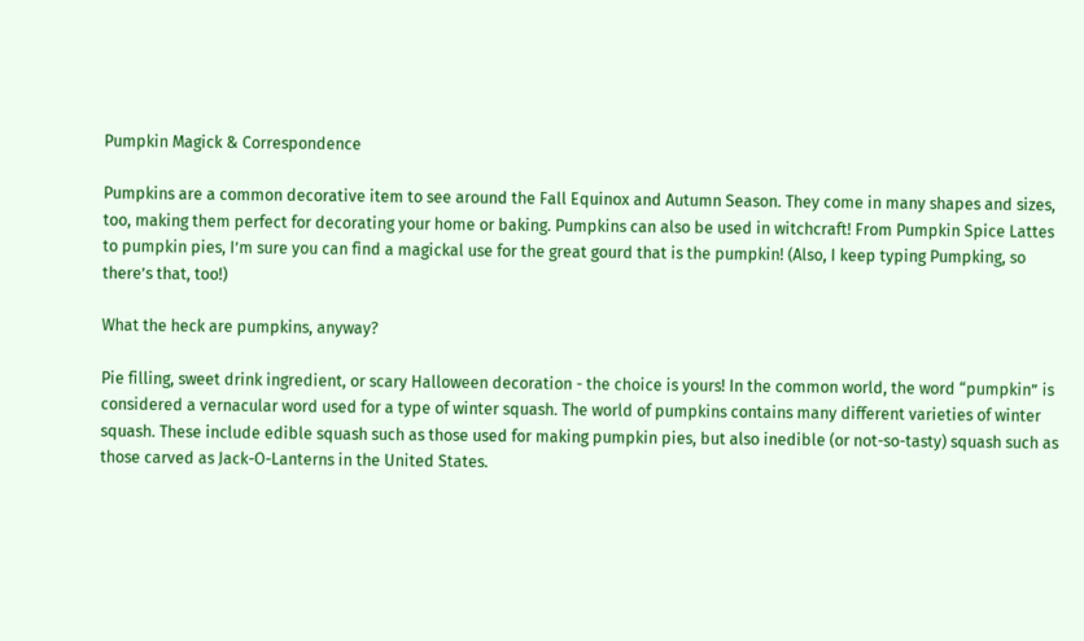Pumpkin Magick & Correspondence

Pumpkins are a common decorative item to see around the Fall Equinox and Autumn Season. They come in many shapes and sizes, too, making them perfect for decorating your home or baking. Pumpkins can also be used in witchcraft! From Pumpkin Spice Lattes to pumpkin pies, I’m sure you can find a magickal use for the great gourd that is the pumpkin! (Also, I keep typing Pumpking, so there’s that, too!)

What the heck are pumpkins, anyway?

Pie filling, sweet drink ingredient, or scary Halloween decoration - the choice is yours! In the common world, the word “pumpkin” is considered a vernacular word used for a type of winter squash. The world of pumpkins contains many different varieties of winter squash. These include edible squash such as those used for making pumpkin pies, but also inedible (or not-so-tasty) squash such as those carved as Jack-O-Lanterns in the United States.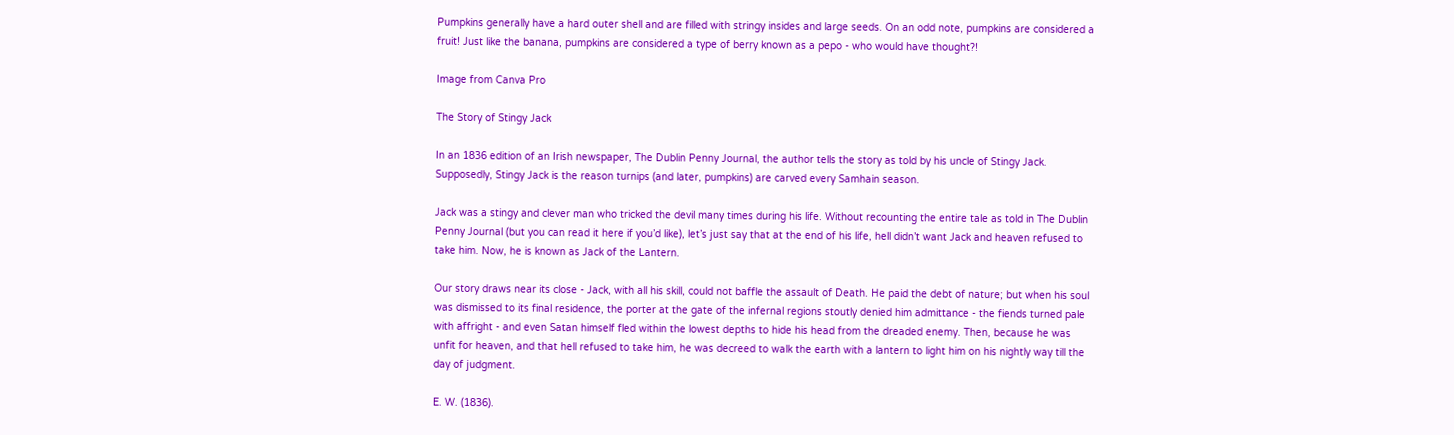Pumpkins generally have a hard outer shell and are filled with stringy insides and large seeds. On an odd note, pumpkins are considered a fruit! Just like the banana, pumpkins are considered a type of berry known as a pepo - who would have thought?!

Image from Canva Pro

The Story of Stingy Jack

In an 1836 edition of an Irish newspaper, The Dublin Penny Journal, the author tells the story as told by his uncle of Stingy Jack. Supposedly, Stingy Jack is the reason turnips (and later, pumpkins) are carved every Samhain season.

Jack was a stingy and clever man who tricked the devil many times during his life. Without recounting the entire tale as told in The Dublin Penny Journal (but you can read it here if you’d like), let’s just say that at the end of his life, hell didn’t want Jack and heaven refused to take him. Now, he is known as Jack of the Lantern.

Our story draws near its close - Jack, with all his skill, could not baffle the assault of Death. He paid the debt of nature; but when his soul was dismissed to its final residence, the porter at the gate of the infernal regions stoutly denied him admittance - the fiends turned pale with affright - and even Satan himself fled within the lowest depths to hide his head from the dreaded enemy. Then, because he was unfit for heaven, and that hell refused to take him, he was decreed to walk the earth with a lantern to light him on his nightly way till the day of judgment.

E. W. (1836).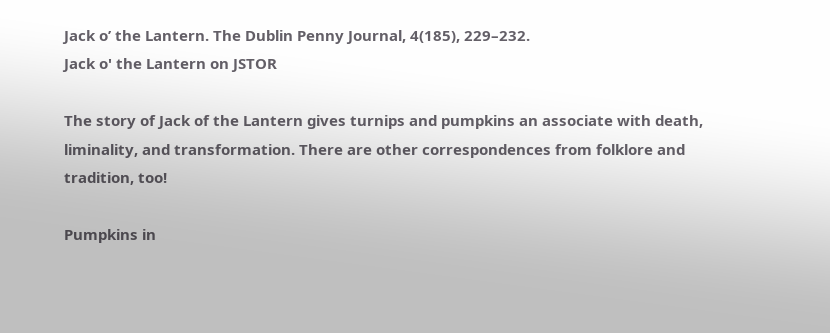Jack o’ the Lantern. The Dublin Penny Journal, 4(185), 229–232.
Jack o' the Lantern on JSTOR

The story of Jack of the Lantern gives turnips and pumpkins an associate with death, liminality, and transformation. There are other correspondences from folklore and tradition, too!

Pumpkins in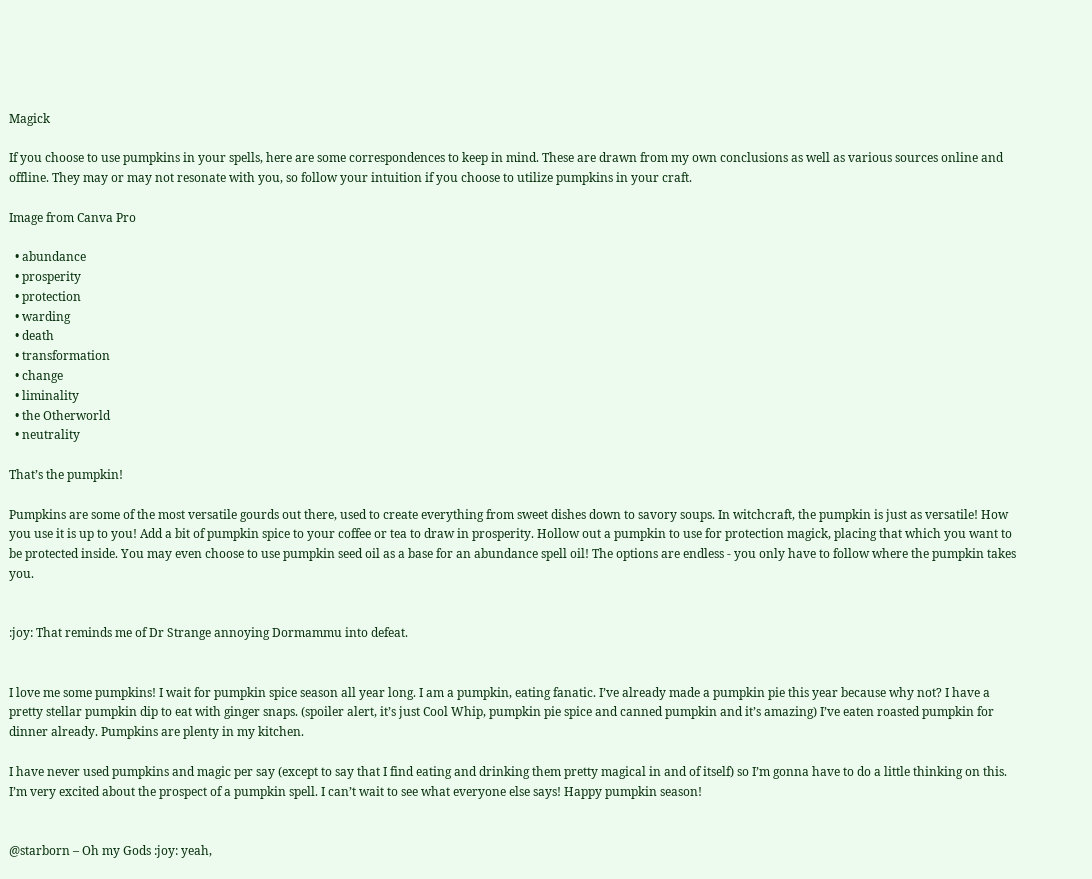Magick

If you choose to use pumpkins in your spells, here are some correspondences to keep in mind. These are drawn from my own conclusions as well as various sources online and offline. They may or may not resonate with you, so follow your intuition if you choose to utilize pumpkins in your craft.

Image from Canva Pro

  • abundance
  • prosperity
  • protection
  • warding
  • death
  • transformation
  • change
  • liminality
  • the Otherworld
  • neutrality

That’s the pumpkin!

Pumpkins are some of the most versatile gourds out there, used to create everything from sweet dishes down to savory soups. In witchcraft, the pumpkin is just as versatile! How you use it is up to you! Add a bit of pumpkin spice to your coffee or tea to draw in prosperity. Hollow out a pumpkin to use for protection magick, placing that which you want to be protected inside. You may even choose to use pumpkin seed oil as a base for an abundance spell oil! The options are endless - you only have to follow where the pumpkin takes you.


:joy: That reminds me of Dr Strange annoying Dormammu into defeat.


I love me some pumpkins! I wait for pumpkin spice season all year long. I am a pumpkin, eating fanatic. I’ve already made a pumpkin pie this year because why not? I have a pretty stellar pumpkin dip to eat with ginger snaps. (spoiler alert, it’s just Cool Whip, pumpkin pie spice and canned pumpkin and it’s amazing) I’ve eaten roasted pumpkin for dinner already. Pumpkins are plenty in my kitchen.

I have never used pumpkins and magic per say (except to say that I find eating and drinking them pretty magical in and of itself) so I’m gonna have to do a little thinking on this. I’m very excited about the prospect of a pumpkin spell. I can’t wait to see what everyone else says! Happy pumpkin season!


@starborn – Oh my Gods :joy: yeah,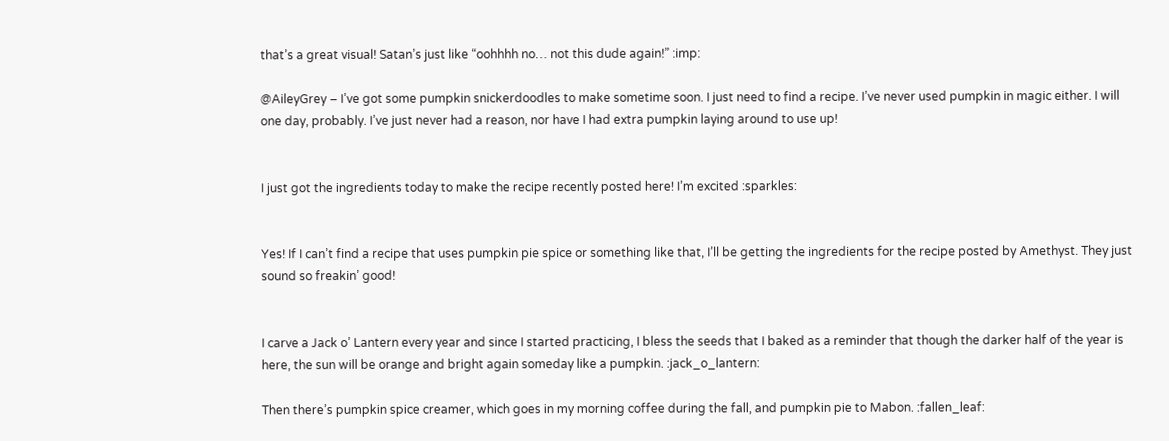that’s a great visual! Satan’s just like “oohhhh no… not this dude again!” :imp:

@AileyGrey – I’ve got some pumpkin snickerdoodles to make sometime soon. I just need to find a recipe. I’ve never used pumpkin in magic either. I will one day, probably. I’ve just never had a reason, nor have I had extra pumpkin laying around to use up!


I just got the ingredients today to make the recipe recently posted here! I’m excited :sparkles:


Yes! If I can’t find a recipe that uses pumpkin pie spice or something like that, I’ll be getting the ingredients for the recipe posted by Amethyst. They just sound so freakin’ good!


I carve a Jack o’ Lantern every year and since I started practicing, I bless the seeds that I baked as a reminder that though the darker half of the year is here, the sun will be orange and bright again someday like a pumpkin. :jack_o_lantern:

Then there’s pumpkin spice creamer, which goes in my morning coffee during the fall, and pumpkin pie to Mabon. :fallen_leaf: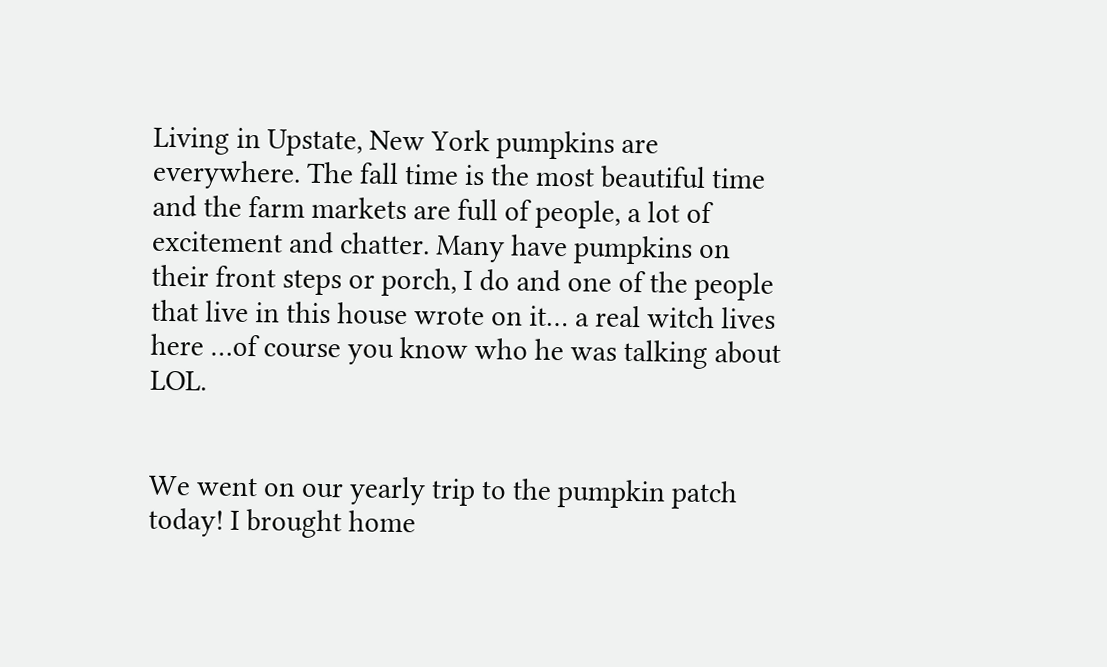Living in Upstate, New York pumpkins are everywhere. The fall time is the most beautiful time and the farm markets are full of people, a lot of excitement and chatter. Many have pumpkins on their front steps or porch, I do and one of the people that live in this house wrote on it… a real witch lives here …of course you know who he was talking about LOL.


We went on our yearly trip to the pumpkin patch today! I brought home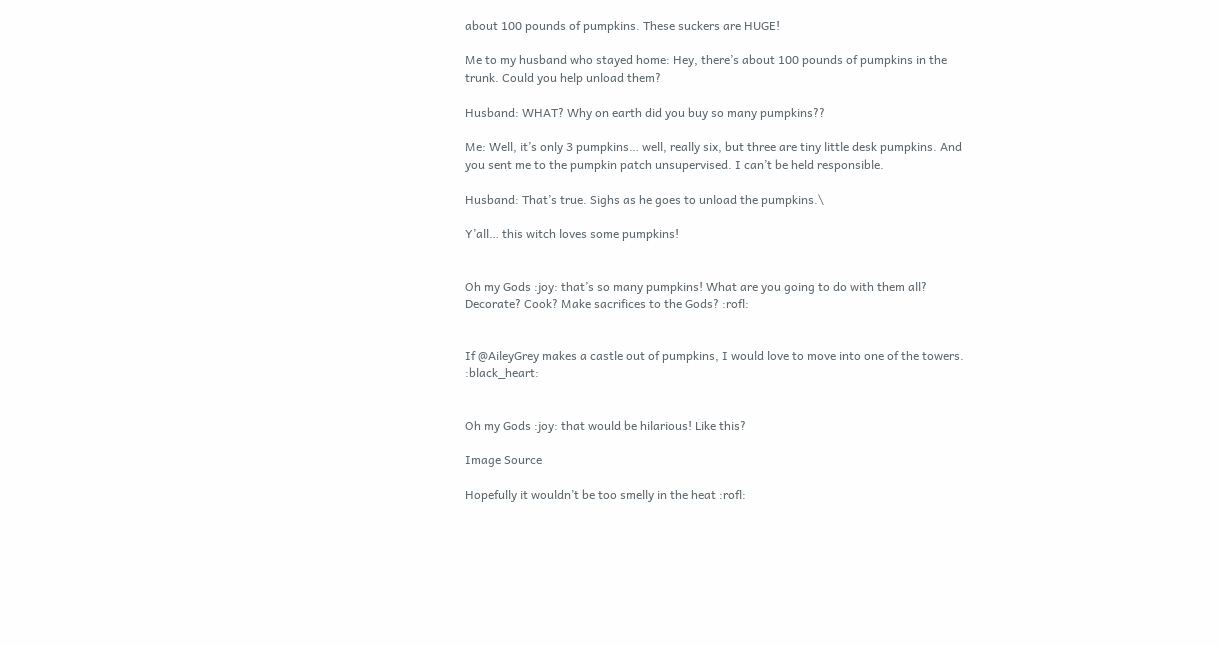about 100 pounds of pumpkins. These suckers are HUGE!

Me to my husband who stayed home: Hey, there’s about 100 pounds of pumpkins in the trunk. Could you help unload them?

Husband: WHAT? Why on earth did you buy so many pumpkins??

Me: Well, it’s only 3 pumpkins… well, really six, but three are tiny little desk pumpkins. And you sent me to the pumpkin patch unsupervised. I can’t be held responsible.

Husband: That’s true. Sighs as he goes to unload the pumpkins.\

Y’all… this witch loves some pumpkins!


Oh my Gods :joy: that’s so many pumpkins! What are you going to do with them all? Decorate? Cook? Make sacrifices to the Gods? :rofl:


If @AileyGrey makes a castle out of pumpkins, I would love to move into one of the towers. :black_heart:


Oh my Gods :joy: that would be hilarious! Like this?

Image Source

Hopefully it wouldn’t be too smelly in the heat :rofl: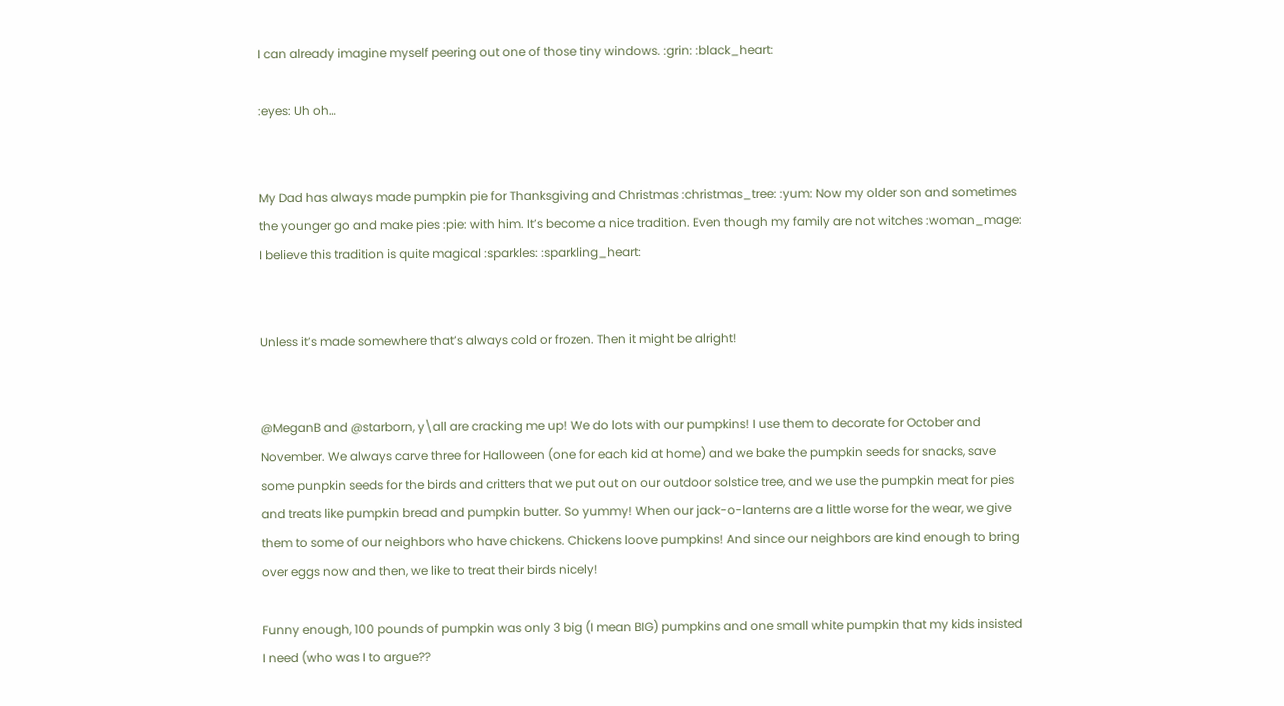I can already imagine myself peering out one of those tiny windows. :grin: :black_heart:

:eyes: Uh oh…


My Dad has always made pumpkin pie for Thanksgiving and Christmas :christmas_tree: :yum: Now my older son and sometimes the younger go and make pies :pie: with him. It’s become a nice tradition. Even though my family are not witches :woman_mage: I believe this tradition is quite magical :sparkles: :sparkling_heart:


Unless it’s made somewhere that’s always cold or frozen. Then it might be alright!


@MeganB and @starborn, y\all are cracking me up! We do lots with our pumpkins! I use them to decorate for October and November. We always carve three for Halloween (one for each kid at home) and we bake the pumpkin seeds for snacks, save some punpkin seeds for the birds and critters that we put out on our outdoor solstice tree, and we use the pumpkin meat for pies and treats like pumpkin bread and pumpkin butter. So yummy! When our jack-o-lanterns are a little worse for the wear, we give them to some of our neighbors who have chickens. Chickens loove pumpkins! And since our neighbors are kind enough to bring over eggs now and then, we like to treat their birds nicely!

Funny enough, 100 pounds of pumpkin was only 3 big (I mean BIG) pumpkins and one small white pumpkin that my kids insisted I need (who was I to argue??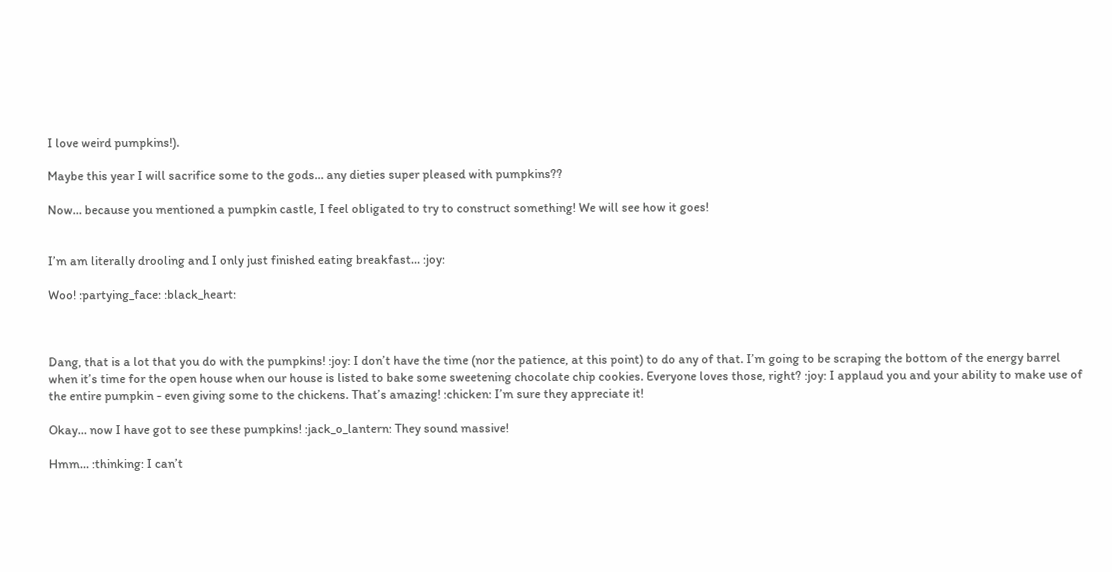I love weird pumpkins!).

Maybe this year I will sacrifice some to the gods… any dieties super pleased with pumpkins??

Now… because you mentioned a pumpkin castle, I feel obligated to try to construct something! We will see how it goes!


I’m am literally drooling and I only just finished eating breakfast… :joy:

Woo! :partying_face: :black_heart:



Dang, that is a lot that you do with the pumpkins! :joy: I don’t have the time (nor the patience, at this point) to do any of that. I’m going to be scraping the bottom of the energy barrel when it’s time for the open house when our house is listed to bake some sweetening chocolate chip cookies. Everyone loves those, right? :joy: I applaud you and your ability to make use of the entire pumpkin - even giving some to the chickens. That’s amazing! :chicken: I’m sure they appreciate it!

Okay… now I have got to see these pumpkins! :jack_o_lantern: They sound massive!

Hmm… :thinking: I can’t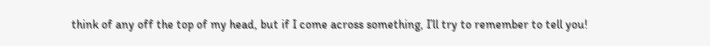think of any off the top of my head, but if I come across something, I’ll try to remember to tell you!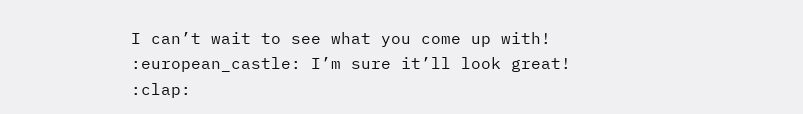I can’t wait to see what you come up with! :european_castle: I’m sure it’ll look great! :clap: